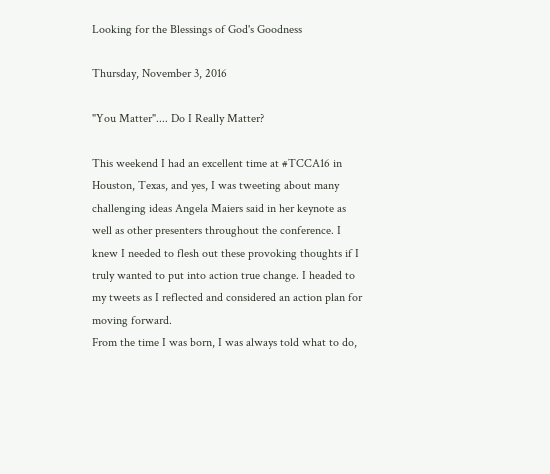Looking for the Blessings of God's Goodness

Thursday, November 3, 2016

"You Matter".... Do I Really Matter?

This weekend I had an excellent time at #TCCA16 in Houston, Texas, and yes, I was tweeting about many challenging ideas Angela Maiers said in her keynote as well as other presenters throughout the conference. I knew I needed to flesh out these provoking thoughts if I truly wanted to put into action true change. I headed to my tweets as I reflected and considered an action plan for moving forward.
From the time I was born, I was always told what to do,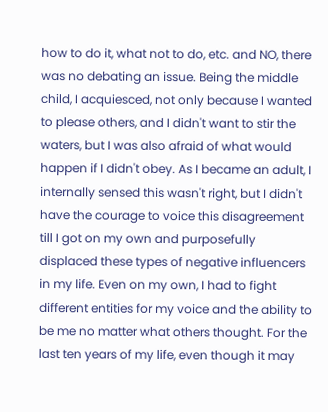how to do it, what not to do, etc. and NO, there was no debating an issue. Being the middle child, I acquiesced, not only because I wanted to please others, and I didn't want to stir the waters, but I was also afraid of what would happen if I didn't obey. As I became an adult, I internally sensed this wasn't right, but I didn't have the courage to voice this disagreement till I got on my own and purposefully displaced these types of negative influencers in my life. Even on my own, I had to fight different entities for my voice and the ability to be me no matter what others thought. For the last ten years of my life, even though it may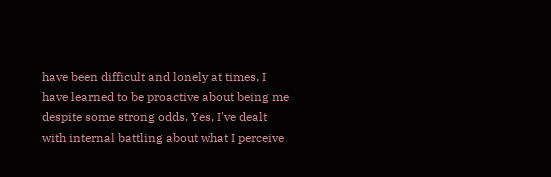have been difficult and lonely at times, I have learned to be proactive about being me despite some strong odds. Yes, I've dealt with internal battling about what I perceive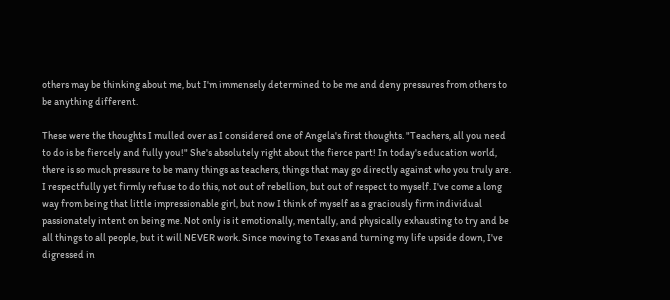others may be thinking about me, but I'm immensely determined to be me and deny pressures from others to be anything different.

These were the thoughts I mulled over as I considered one of Angela's first thoughts. "Teachers, all you need to do is be fiercely and fully you!" She's absolutely right about the fierce part! In today's education world, there is so much pressure to be many things as teachers, things that may go directly against who you truly are. I respectfully yet firmly refuse to do this, not out of rebellion, but out of respect to myself. I've come a long way from being that little impressionable girl, but now I think of myself as a graciously firm individual passionately intent on being me. Not only is it emotionally, mentally, and physically exhausting to try and be all things to all people, but it will NEVER work. Since moving to Texas and turning my life upside down, I've digressed in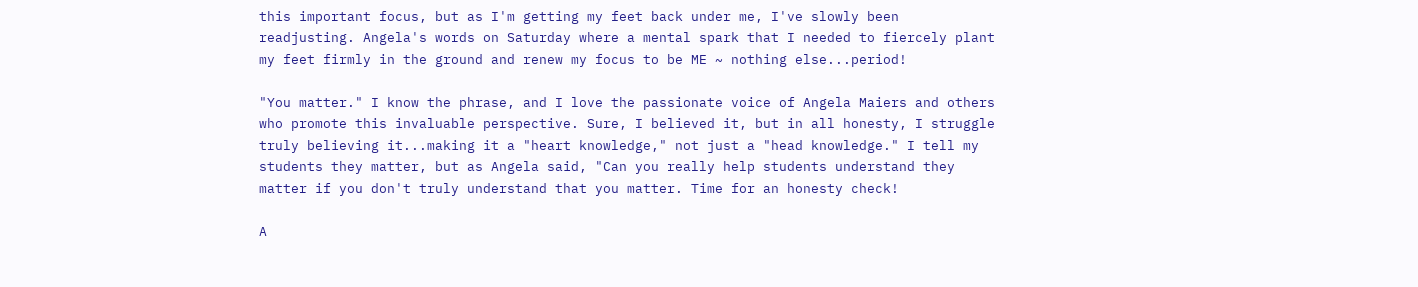this important focus, but as I'm getting my feet back under me, I've slowly been readjusting. Angela's words on Saturday where a mental spark that I needed to fiercely plant my feet firmly in the ground and renew my focus to be ME ~ nothing else...period!

"You matter." I know the phrase, and I love the passionate voice of Angela Maiers and others who promote this invaluable perspective. Sure, I believed it, but in all honesty, I struggle truly believing it...making it a "heart knowledge," not just a "head knowledge." I tell my students they matter, but as Angela said, "Can you really help students understand they matter if you don't truly understand that you matter. Time for an honesty check!

A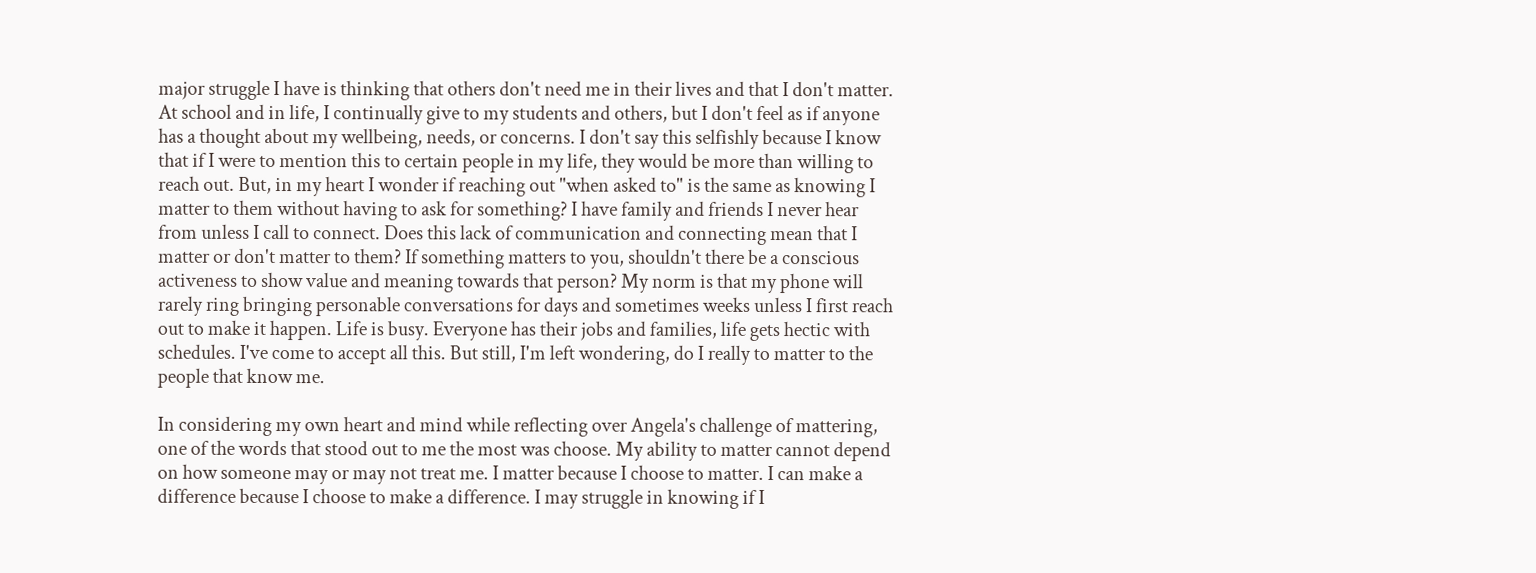major struggle I have is thinking that others don't need me in their lives and that I don't matter. At school and in life, I continually give to my students and others, but I don't feel as if anyone has a thought about my wellbeing, needs, or concerns. I don't say this selfishly because I know that if I were to mention this to certain people in my life, they would be more than willing to reach out. But, in my heart I wonder if reaching out "when asked to" is the same as knowing I matter to them without having to ask for something? I have family and friends I never hear from unless I call to connect. Does this lack of communication and connecting mean that I matter or don't matter to them? If something matters to you, shouldn't there be a conscious activeness to show value and meaning towards that person? My norm is that my phone will rarely ring bringing personable conversations for days and sometimes weeks unless I first reach out to make it happen. Life is busy. Everyone has their jobs and families, life gets hectic with schedules. I've come to accept all this. But still, I'm left wondering, do I really to matter to the people that know me.

In considering my own heart and mind while reflecting over Angela's challenge of mattering, one of the words that stood out to me the most was choose. My ability to matter cannot depend on how someone may or may not treat me. I matter because I choose to matter. I can make a difference because I choose to make a difference. I may struggle in knowing if I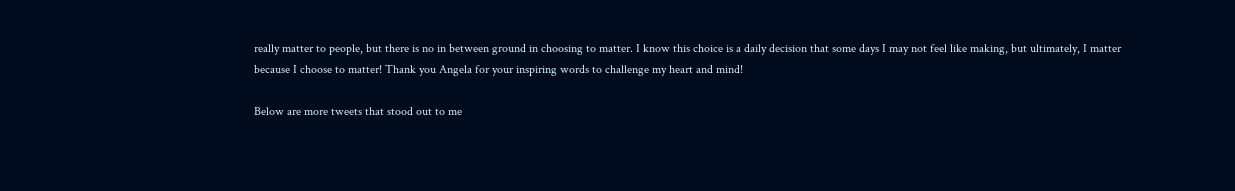really matter to people, but there is no in between ground in choosing to matter. I know this choice is a daily decision that some days I may not feel like making, but ultimately, I matter because I choose to matter! Thank you Angela for your inspiring words to challenge my heart and mind!

Below are more tweets that stood out to me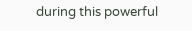during this powerful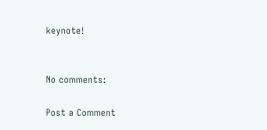keynote!


No comments:

Post a Comment